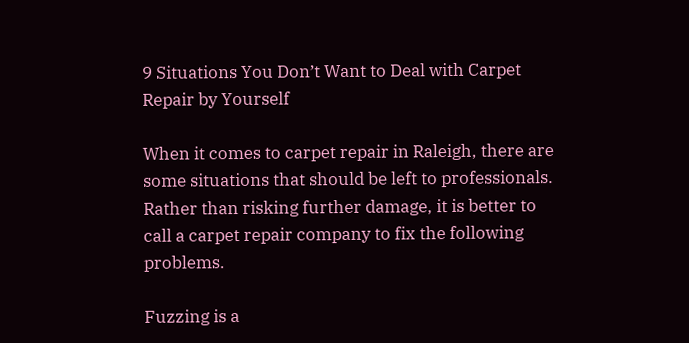9 Situations You Don’t Want to Deal with Carpet Repair by Yourself

When it comes to carpet repair in Raleigh, there are some situations that should be left to professionals. Rather than risking further damage, it is better to call a carpet repair company to fix the following problems.

Fuzzing is a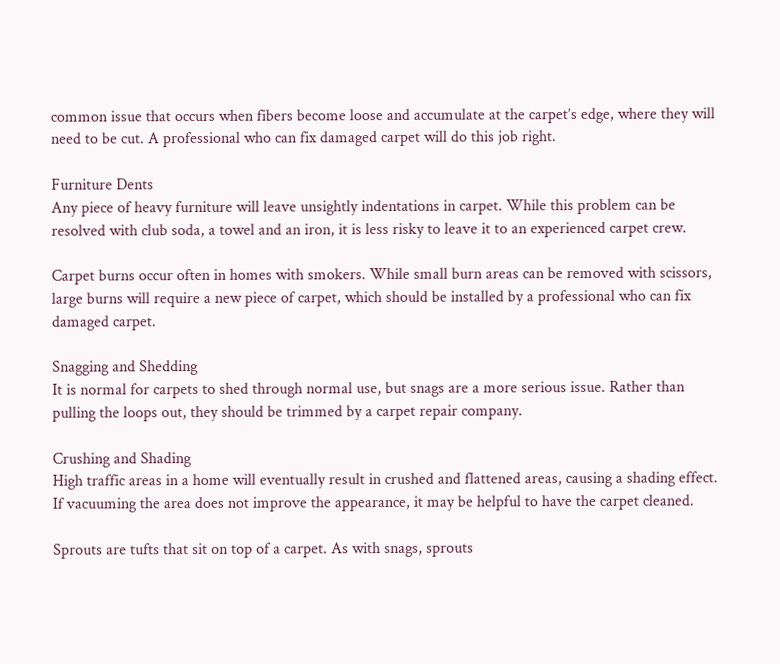common issue that occurs when fibers become loose and accumulate at the carpet’s edge, where they will need to be cut. A professional who can fix damaged carpet will do this job right.

Furniture Dents
Any piece of heavy furniture will leave unsightly indentations in carpet. While this problem can be resolved with club soda, a towel and an iron, it is less risky to leave it to an experienced carpet crew.

Carpet burns occur often in homes with smokers. While small burn areas can be removed with scissors, large burns will require a new piece of carpet, which should be installed by a professional who can fix damaged carpet.

Snagging and Shedding
It is normal for carpets to shed through normal use, but snags are a more serious issue. Rather than pulling the loops out, they should be trimmed by a carpet repair company.

Crushing and Shading
High traffic areas in a home will eventually result in crushed and flattened areas, causing a shading effect. If vacuuming the area does not improve the appearance, it may be helpful to have the carpet cleaned.

Sprouts are tufts that sit on top of a carpet. As with snags, sprouts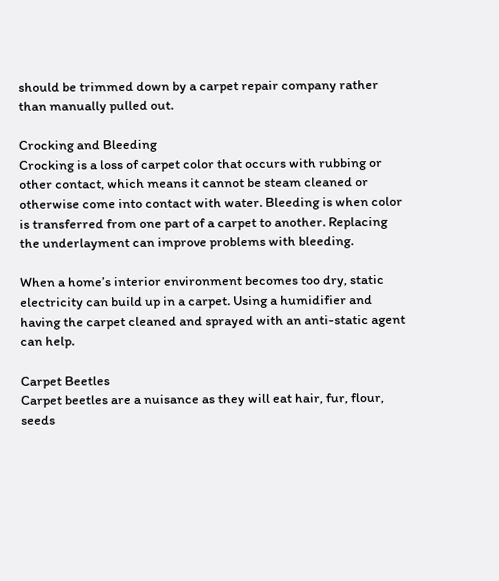should be trimmed down by a carpet repair company rather than manually pulled out.

Crocking and Bleeding
Crocking is a loss of carpet color that occurs with rubbing or other contact, which means it cannot be steam cleaned or otherwise come into contact with water. Bleeding is when color is transferred from one part of a carpet to another. Replacing the underlayment can improve problems with bleeding.

When a home’s interior environment becomes too dry, static electricity can build up in a carpet. Using a humidifier and having the carpet cleaned and sprayed with an anti-static agent can help.

Carpet Beetles
Carpet beetles are a nuisance as they will eat hair, fur, flour, seeds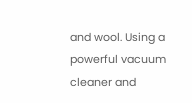and wool. Using a powerful vacuum cleaner and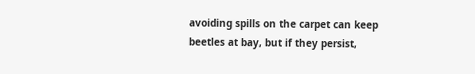avoiding spills on the carpet can keep beetles at bay, but if they persist,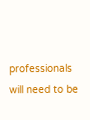professionals will need to be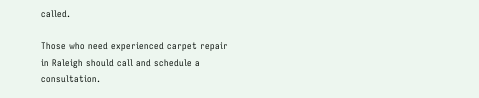called.

Those who need experienced carpet repair in Raleigh should call and schedule a consultation.